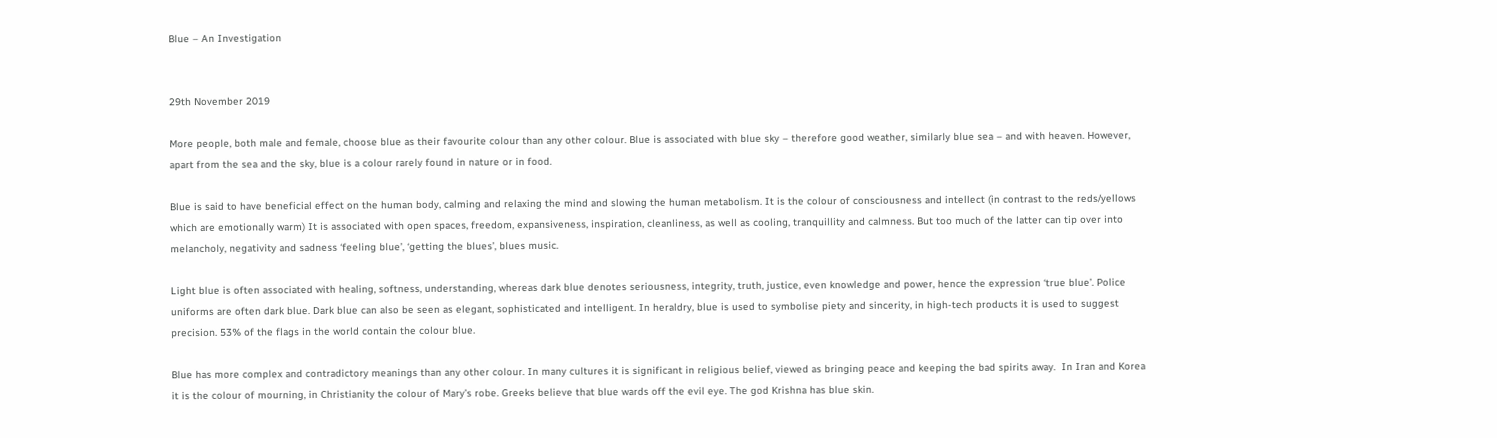Blue – An Investigation


29th November 2019

More people, both male and female, choose blue as their favourite colour than any other colour. Blue is associated with blue sky – therefore good weather, similarly blue sea – and with heaven. However, apart from the sea and the sky, blue is a colour rarely found in nature or in food.

Blue is said to have beneficial effect on the human body, calming and relaxing the mind and slowing the human metabolism. It is the colour of consciousness and intellect (in contrast to the reds/yellows which are emotionally warm) It is associated with open spaces, freedom, expansiveness, inspiration, cleanliness, as well as cooling, tranquillity and calmness. But too much of the latter can tip over into melancholy, negativity and sadness ‘feeling blue’, ‘getting the blues’, blues music.

Light blue is often associated with healing, softness, understanding, whereas dark blue denotes seriousness, integrity, truth, justice, even knowledge and power, hence the expression ‘true blue’. Police uniforms are often dark blue. Dark blue can also be seen as elegant, sophisticated and intelligent. In heraldry, blue is used to symbolise piety and sincerity, in high-tech products it is used to suggest precision. 53% of the flags in the world contain the colour blue.

Blue has more complex and contradictory meanings than any other colour. In many cultures it is significant in religious belief, viewed as bringing peace and keeping the bad spirits away.  In Iran and Korea it is the colour of mourning, in Christianity the colour of Mary’s robe. Greeks believe that blue wards off the evil eye. The god Krishna has blue skin.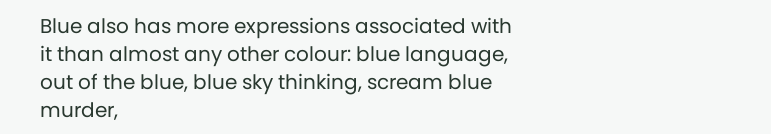Blue also has more expressions associated with it than almost any other colour: blue language, out of the blue, blue sky thinking, scream blue murder,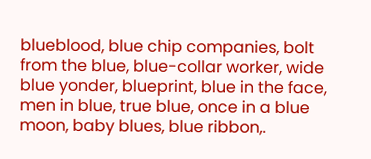blueblood, blue chip companies, bolt from the blue, blue-collar worker, wide blue yonder, blueprint, blue in the face, men in blue, true blue, once in a blue moon, baby blues, blue ribbon,.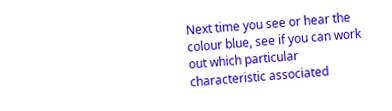Next time you see or hear the colour blue, see if you can work out which particular characteristic associated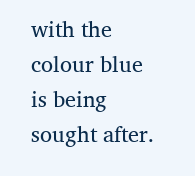with the colour blue is being sought after.